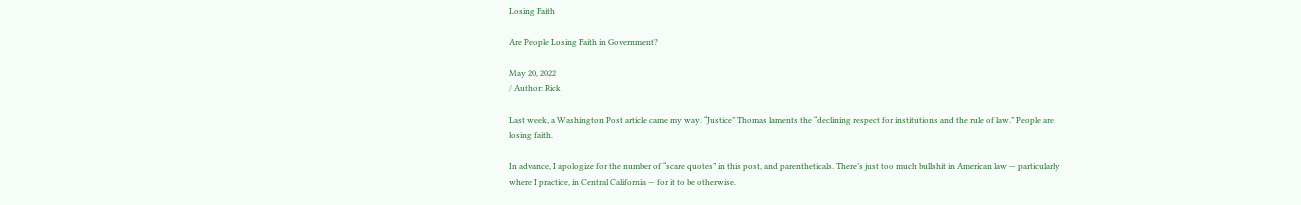Losing Faith

Are People Losing Faith in Government?

May 20, 2022
/ Author: Rick

Last week, a Washington Post article came my way. “Justice” Thomas laments the “declining respect for institutions and the rule of law.” People are losing faith.

In advance, I apologize for the number of “scare quotes” in this post, and parentheticals. There’s just too much bullshit in American law — particularly where I practice, in Central California — for it to be otherwise.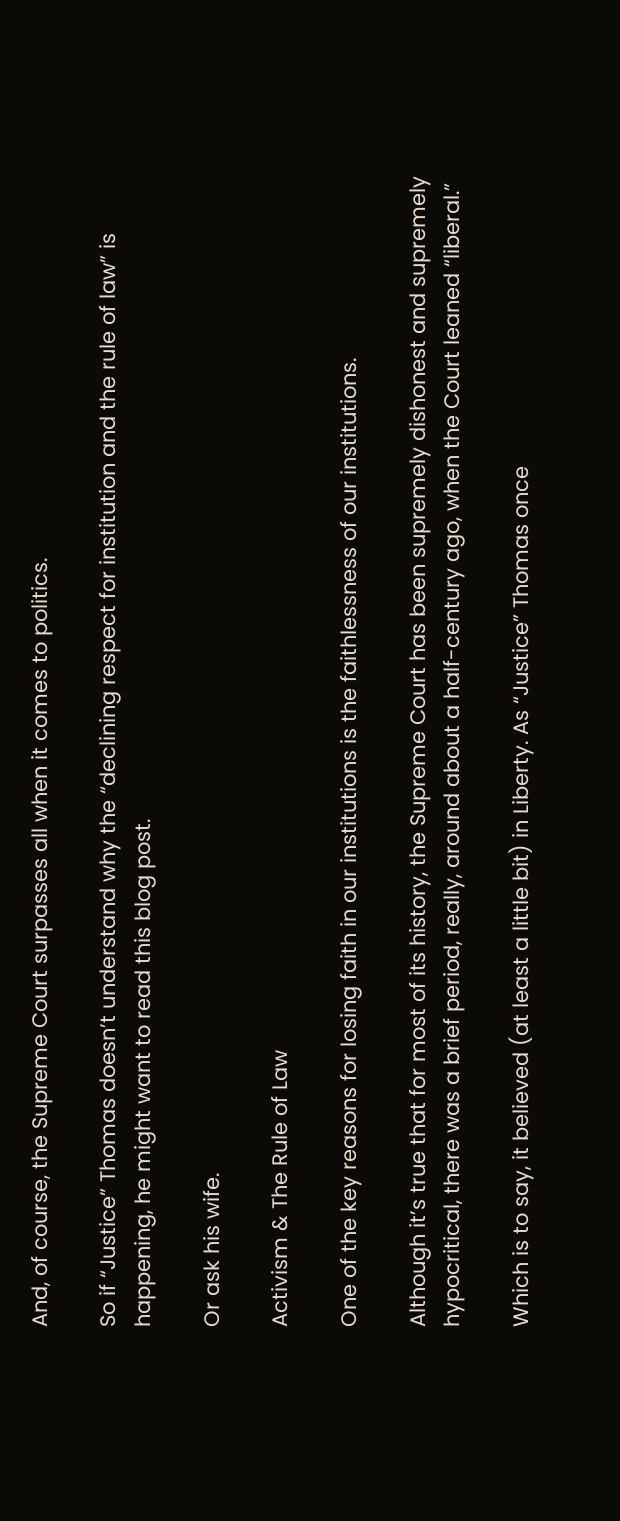And, of course, the Supreme Court surpasses all when it comes to politics.

So if “Justice” Thomas doesn’t understand why the “declining respect for institution and the rule of law” is happening, he might want to read this blog post.

Or ask his wife.

Activism & The Rule of Law

One of the key reasons for losing faith in our institutions is the faithlessness of our institutions.

Although it’s true that for most of its history, the Supreme Court has been supremely dishonest and supremely hypocritical, there was a brief period, really, around about a half-century ago, when the Court leaned “liberal.”

Which is to say, it believed (at least a little bit) in Liberty. As “Justice” Thomas once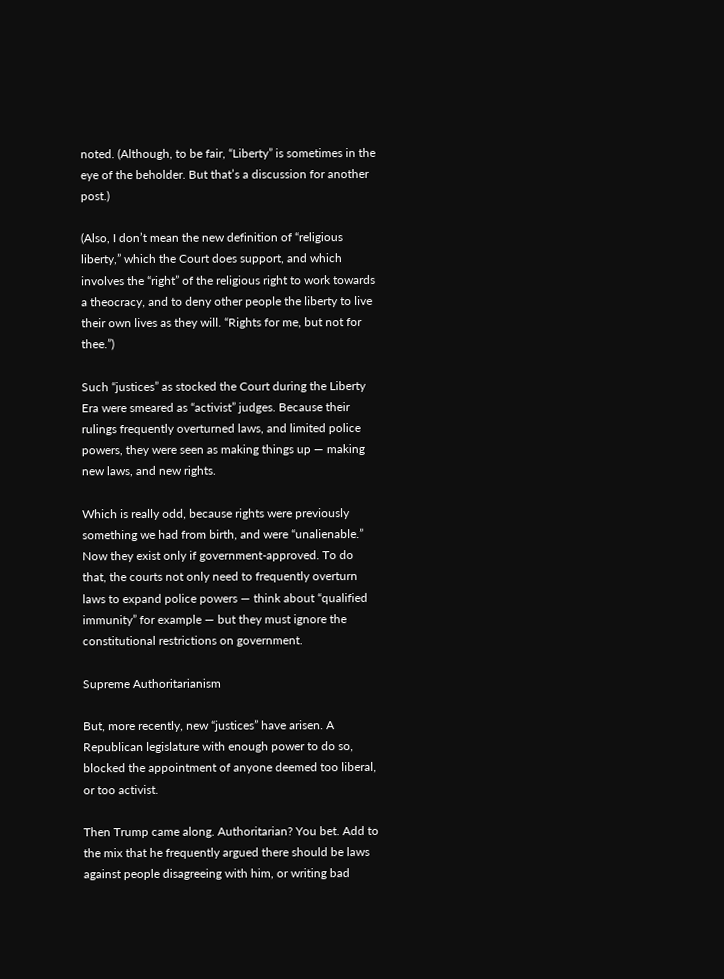noted. (Although, to be fair, “Liberty” is sometimes in the eye of the beholder. But that’s a discussion for another post.)

(Also, I don’t mean the new definition of “religious liberty,” which the Court does support, and which involves the “right” of the religious right to work towards a theocracy, and to deny other people the liberty to live their own lives as they will. “Rights for me, but not for thee.”)

Such “justices” as stocked the Court during the Liberty Era were smeared as “activist” judges. Because their rulings frequently overturned laws, and limited police powers, they were seen as making things up — making new laws, and new rights.

Which is really odd, because rights were previously something we had from birth, and were “unalienable.” Now they exist only if government-approved. To do that, the courts not only need to frequently overturn laws to expand police powers — think about “qualified immunity” for example — but they must ignore the constitutional restrictions on government.

Supreme Authoritarianism

But, more recently, new “justices” have arisen. A Republican legislature with enough power to do so, blocked the appointment of anyone deemed too liberal, or too activist.

Then Trump came along. Authoritarian? You bet. Add to the mix that he frequently argued there should be laws against people disagreeing with him, or writing bad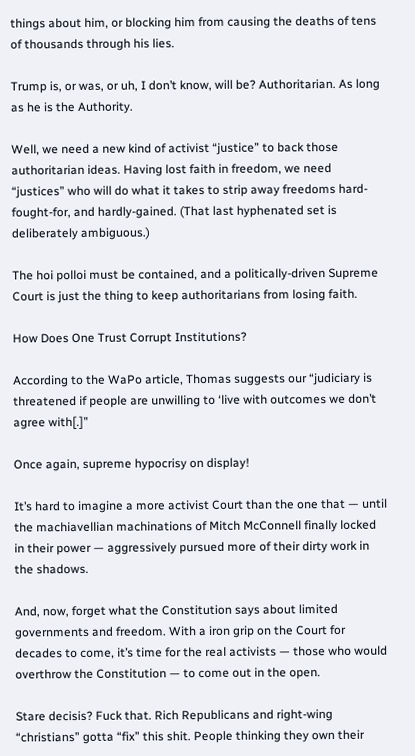things about him, or blocking him from causing the deaths of tens of thousands through his lies.

Trump is, or was, or uh, I don’t know, will be? Authoritarian. As long as he is the Authority.

Well, we need a new kind of activist “justice” to back those authoritarian ideas. Having lost faith in freedom, we need “justices” who will do what it takes to strip away freedoms hard-fought-for, and hardly-gained. (That last hyphenated set is deliberately ambiguous.)

The hoi polloi must be contained, and a politically-driven Supreme Court is just the thing to keep authoritarians from losing faith.

How Does One Trust Corrupt Institutions?

According to the WaPo article, Thomas suggests our “judiciary is threatened if people are unwilling to ‘live with outcomes we don’t agree with[.]”

Once again, supreme hypocrisy on display!

It’s hard to imagine a more activist Court than the one that — until the machiavellian machinations of Mitch McConnell finally locked in their power — aggressively pursued more of their dirty work in the shadows.

And, now, forget what the Constitution says about limited governments and freedom. With a iron grip on the Court for decades to come, it’s time for the real activists — those who would overthrow the Constitution — to come out in the open.

Stare decisis? Fuck that. Rich Republicans and right-wing “christians” gotta “fix” this shit. People thinking they own their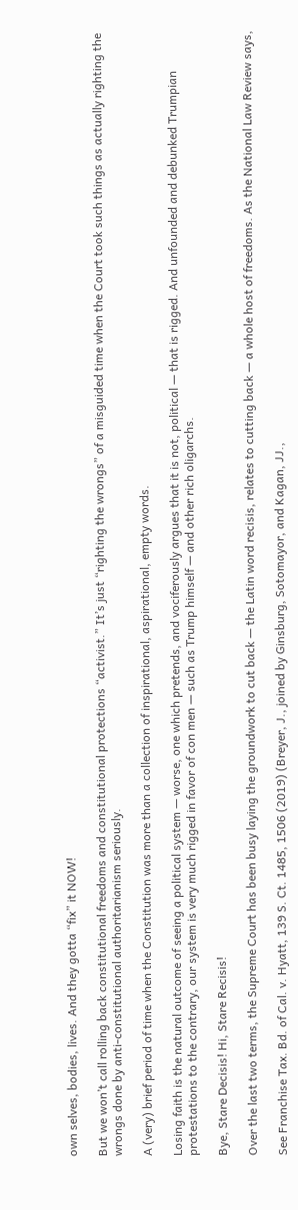own selves, bodies, lives. And they gotta “fix” it NOW!

But we won’t call rolling back constitutional freedoms and constitutional protections “activist.” It’s just “righting the wrongs” of a misguided time when the Court took such things as actually righting the wrongs done by anti-constitutional authoritarianism seriously.

A (very) brief period of time when the Constitution was more than a collection of inspirational, aspirational, empty words.

Losing faith is the natural outcome of seeing a political system — worse, one which pretends, and vociferously argues that it is not, political — that is rigged. And unfounded and debunked Trumpian protestations to the contrary, our system is very much rigged in favor of con men — such as Trump himself — and other rich oligarchs.

Bye, Stare Decisis! Hi, Stare Recisis!

Over the last two terms, the Supreme Court has been busy laying the groundwork to cut back — the Latin word recisis, relates to cutting back — a whole host of freedoms. As the National Law Review says,

See Franchise Tax. Bd. of Cal. v. Hyatt, 139 S. Ct. 1485, 1506 (2019) (Breyer, J., joined by Ginsburg, Sotomayor, and Kagan, JJ.,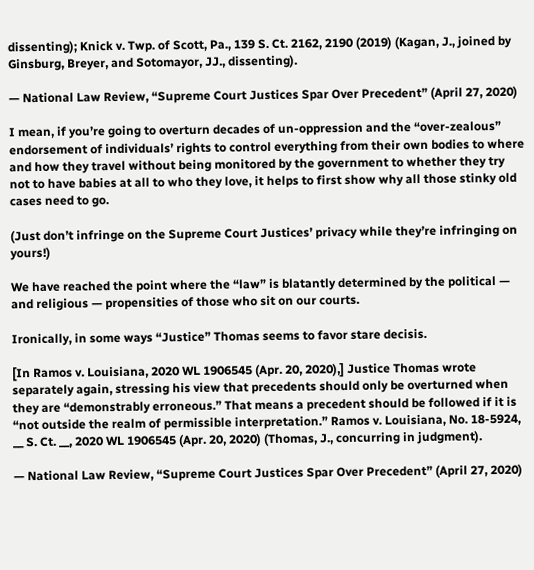dissenting); Knick v. Twp. of Scott, Pa., 139 S. Ct. 2162, 2190 (2019) (Kagan, J., joined by Ginsburg, Breyer, and Sotomayor, JJ., dissenting).

— National Law Review, “Supreme Court Justices Spar Over Precedent” (April 27, 2020)

I mean, if you’re going to overturn decades of un-oppression and the “over-zealous” endorsement of individuals’ rights to control everything from their own bodies to where and how they travel without being monitored by the government to whether they try not to have babies at all to who they love, it helps to first show why all those stinky old cases need to go.

(Just don’t infringe on the Supreme Court Justices’ privacy while they’re infringing on yours!)

We have reached the point where the “law” is blatantly determined by the political — and religious — propensities of those who sit on our courts.

Ironically, in some ways “Justice” Thomas seems to favor stare decisis.

[In Ramos v. Louisiana, 2020 WL 1906545 (Apr. 20, 2020),] Justice Thomas wrote separately again, stressing his view that precedents should only be overturned when they are “demonstrably erroneous.” That means a precedent should be followed if it is “not outside the realm of permissible interpretation.” Ramos v. Louisiana, No. 18-5924, __ S. Ct. __, 2020 WL 1906545 (Apr. 20, 2020) (Thomas, J., concurring in judgment).

— National Law Review, “Supreme Court Justices Spar Over Precedent” (April 27, 2020)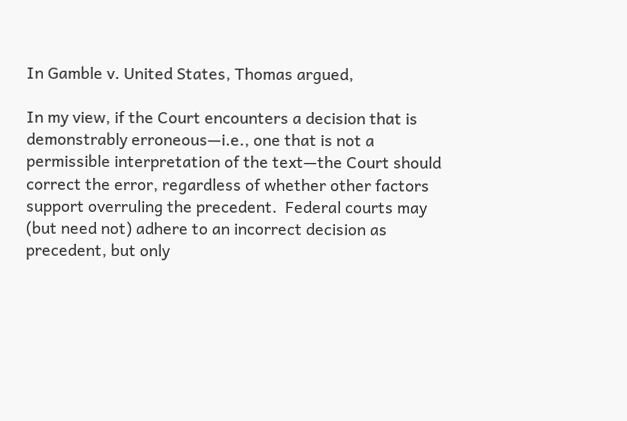In Gamble v. United States, Thomas argued,

In my view, if the Court encounters a decision that is demonstrably erroneous—i.e., one that is not a permissible interpretation of the text—the Court should correct the error, regardless of whether other factors support overruling the precedent.  Federal courts may (but need not) adhere to an incorrect decision as precedent, but only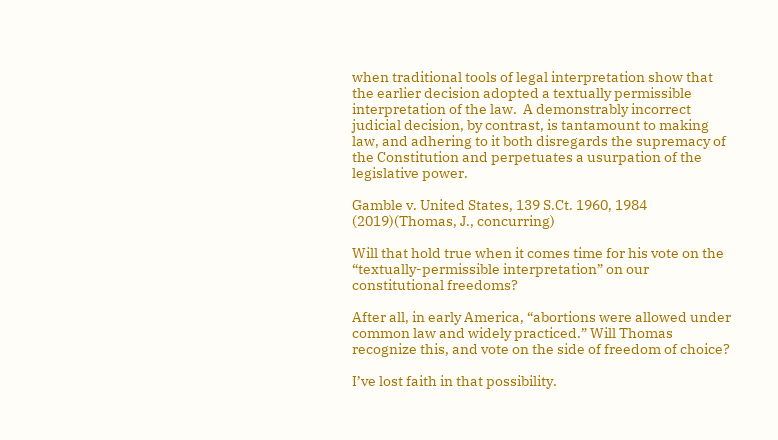when traditional tools of legal interpretation show that the earlier decision adopted a textually permissible interpretation of the law.  A demonstrably incorrect judicial decision, by contrast, is tantamount to making law, and adhering to it both disregards the supremacy of the Constitution and perpetuates a usurpation of the legislative power.

Gamble v. United States, 139 S.Ct. 1960, 1984 (2019)(Thomas, J., concurring)

Will that hold true when it comes time for his vote on the “textually-permissible interpretation” on our constitutional freedoms?

After all, in early America, “abortions were allowed under common law and widely practiced.” Will Thomas recognize this, and vote on the side of freedom of choice?

I’ve lost faith in that possibility.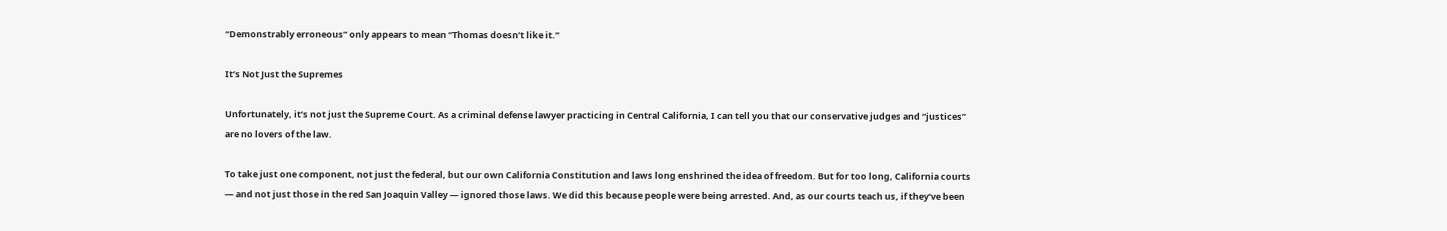“Demonstrably erroneous” only appears to mean “Thomas doesn’t like it.”

It’s Not Just the Supremes

Unfortunately, it’s not just the Supreme Court. As a criminal defense lawyer practicing in Central California, I can tell you that our conservative judges and “justices” are no lovers of the law.

To take just one component, not just the federal, but our own California Constitution and laws long enshrined the idea of freedom. But for too long, California courts — and not just those in the red San Joaquin Valley — ignored those laws. We did this because people were being arrested. And, as our courts teach us, if they’ve been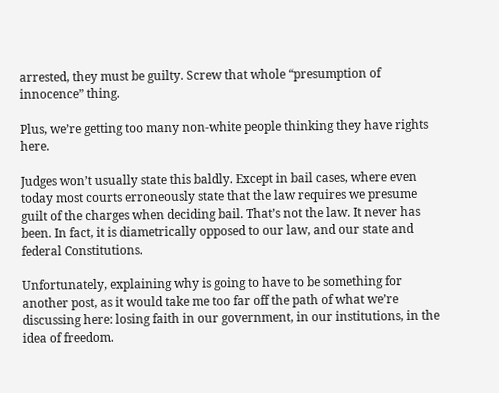arrested, they must be guilty. Screw that whole “presumption of innocence” thing.

Plus, we’re getting too many non-white people thinking they have rights here.

Judges won’t usually state this baldly. Except in bail cases, where even today most courts erroneously state that the law requires we presume guilt of the charges when deciding bail. That’s not the law. It never has been. In fact, it is diametrically opposed to our law, and our state and federal Constitutions.

Unfortunately, explaining why is going to have to be something for another post, as it would take me too far off the path of what we’re discussing here: losing faith in our government, in our institutions, in the idea of freedom.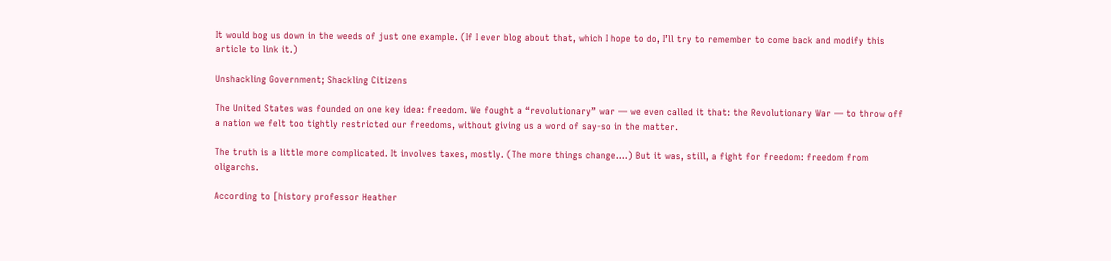It would bog us down in the weeds of just one example. (If I ever blog about that, which I hope to do, I’ll try to remember to come back and modify this article to link it.)

Unshackling Government; Shackling Citizens

The United States was founded on one key idea: freedom. We fought a “revolutionary” war — we even called it that: the Revolutionary War — to throw off a nation we felt too tightly restricted our freedoms, without giving us a word of say-so in the matter.

The truth is a little more complicated. It involves taxes, mostly. (The more things change….) But it was, still, a fight for freedom: freedom from oligarchs.

According to [history professor Heather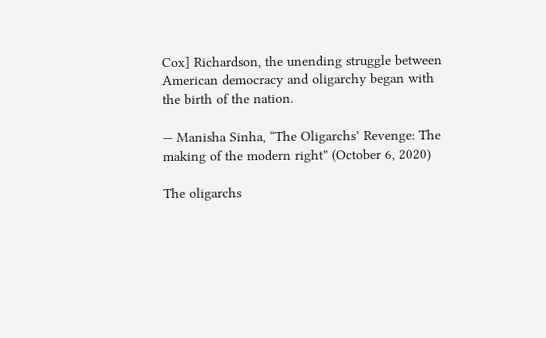Cox] Richardson, the unending struggle between American democracy and oligarchy began with the birth of the nation.

— Manisha Sinha, “The Oligarchs’ Revenge: The making of the modern right” (October 6, 2020)

The oligarchs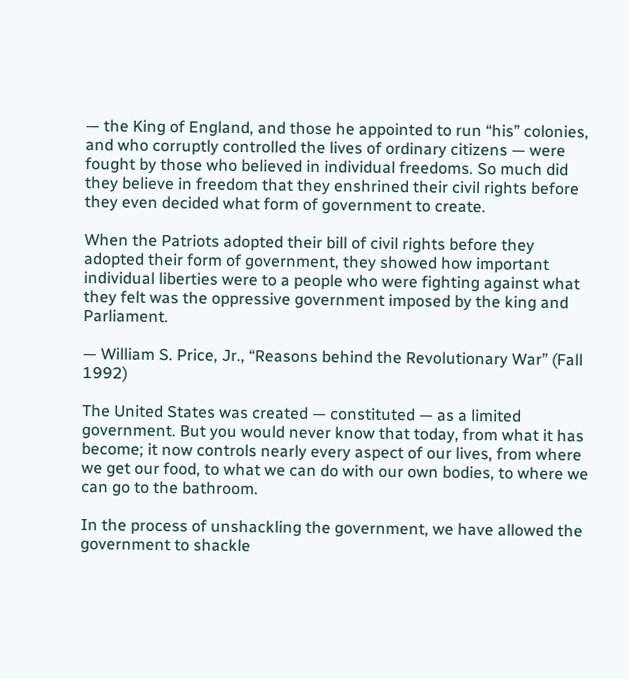— the King of England, and those he appointed to run “his” colonies, and who corruptly controlled the lives of ordinary citizens — were fought by those who believed in individual freedoms. So much did they believe in freedom that they enshrined their civil rights before they even decided what form of government to create.

When the Patriots adopted their bill of civil rights before they adopted their form of government, they showed how important individual liberties were to a people who were fighting against what they felt was the oppressive government imposed by the king and Parliament.

— William S. Price, Jr., “Reasons behind the Revolutionary War” (Fall 1992)

The United States was created — constituted — as a limited government. But you would never know that today, from what it has become; it now controls nearly every aspect of our lives, from where we get our food, to what we can do with our own bodies, to where we can go to the bathroom.

In the process of unshackling the government, we have allowed the government to shackle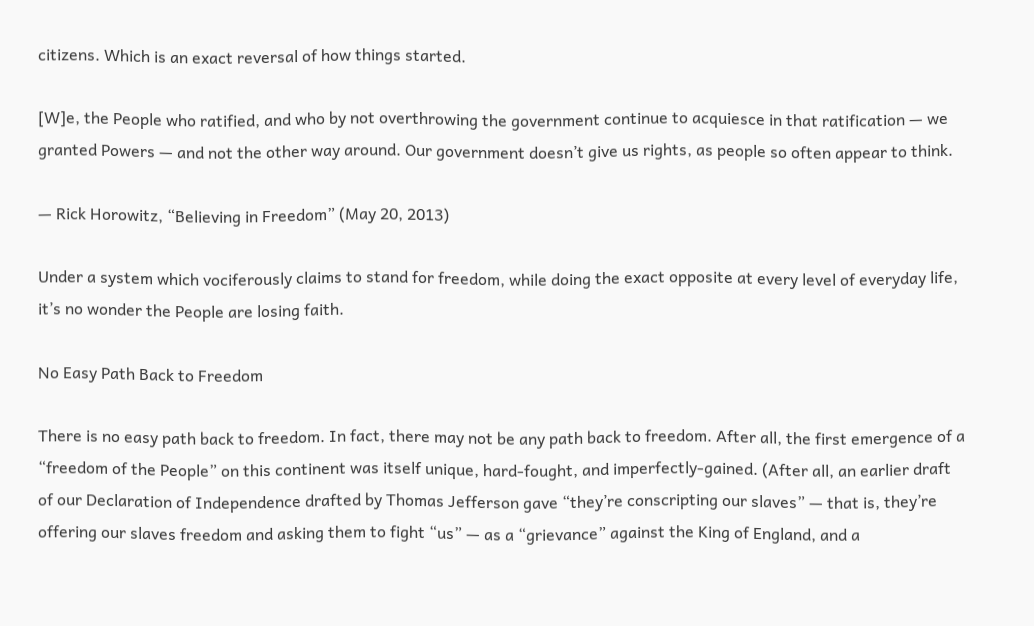citizens. Which is an exact reversal of how things started.

[W]e, the People who ratified, and who by not overthrowing the government continue to acquiesce in that ratification — we granted Powers — and not the other way around. Our government doesn’t give us rights, as people so often appear to think.

— Rick Horowitz, “Believing in Freedom” (May 20, 2013)

Under a system which vociferously claims to stand for freedom, while doing the exact opposite at every level of everyday life, it’s no wonder the People are losing faith.

No Easy Path Back to Freedom

There is no easy path back to freedom. In fact, there may not be any path back to freedom. After all, the first emergence of a “freedom of the People” on this continent was itself unique, hard-fought, and imperfectly-gained. (After all, an earlier draft of our Declaration of Independence drafted by Thomas Jefferson gave “they’re conscripting our slaves” — that is, they’re offering our slaves freedom and asking them to fight “us” — as a “grievance” against the King of England, and a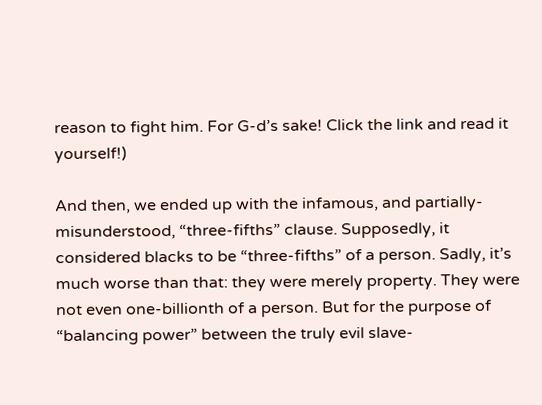reason to fight him. For G-d’s sake! Click the link and read it yourself!)

And then, we ended up with the infamous, and partially-misunderstood, “three-fifths” clause. Supposedly, it considered blacks to be “three-fifths” of a person. Sadly, it’s much worse than that: they were merely property. They were not even one-billionth of a person. But for the purpose of “balancing power” between the truly evil slave-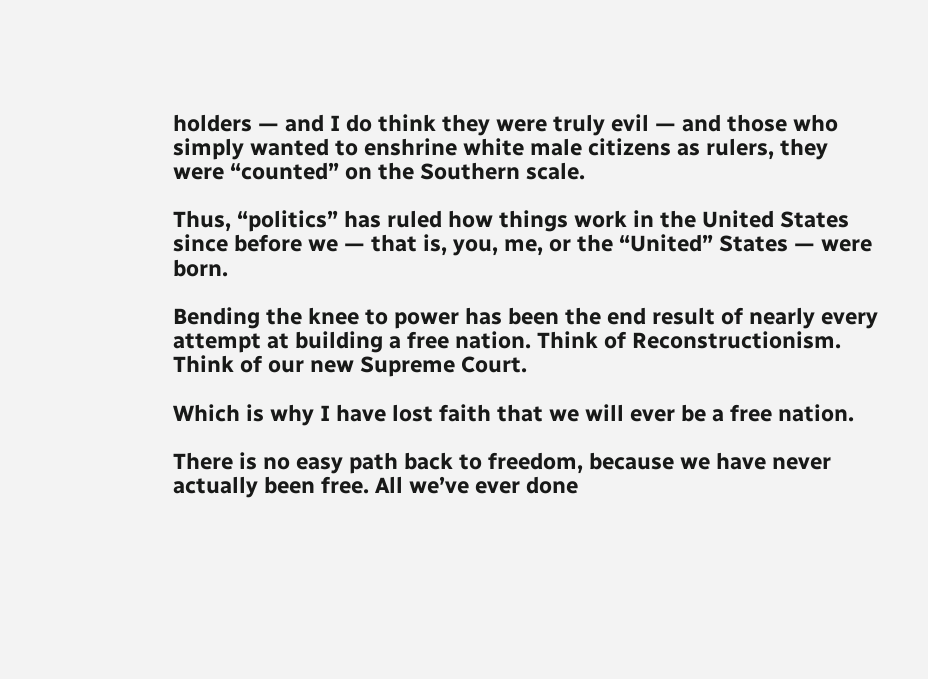holders — and I do think they were truly evil — and those who simply wanted to enshrine white male citizens as rulers, they were “counted” on the Southern scale.

Thus, “politics” has ruled how things work in the United States since before we — that is, you, me, or the “United” States — were born.

Bending the knee to power has been the end result of nearly every attempt at building a free nation. Think of Reconstructionism. Think of our new Supreme Court.

Which is why I have lost faith that we will ever be a free nation.

There is no easy path back to freedom, because we have never actually been free. All we’ve ever done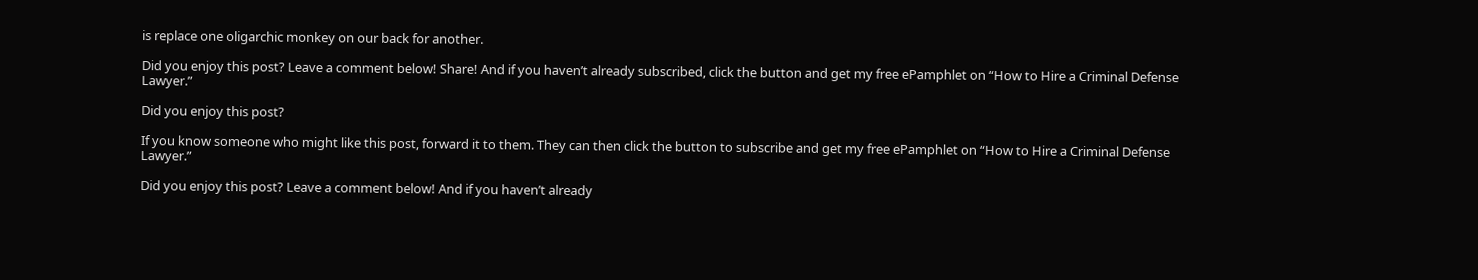is replace one oligarchic monkey on our back for another.

Did you enjoy this post? Leave a comment below! Share! And if you haven’t already subscribed, click the button and get my free ePamphlet on “How to Hire a Criminal Defense Lawyer.”

Did you enjoy this post?

If you know someone who might like this post, forward it to them. They can then click the button to subscribe and get my free ePamphlet on “How to Hire a Criminal Defense Lawyer.”

Did you enjoy this post? Leave a comment below! And if you haven’t already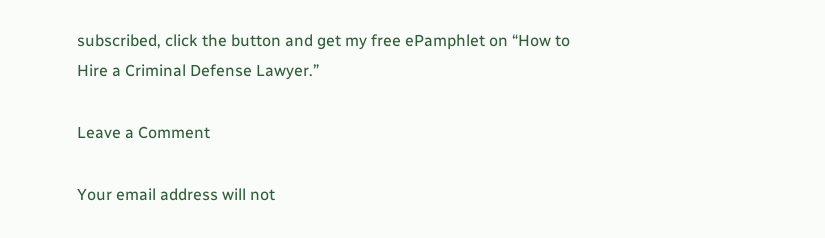subscribed, click the button and get my free ePamphlet on “How to Hire a Criminal Defense Lawyer.”

Leave a Comment

Your email address will not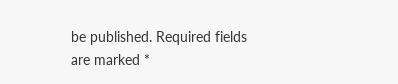be published. Required fields are marked *